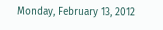Monday, February 13, 2012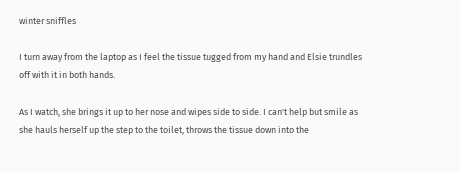winter sniffles

I turn away from the laptop as I feel the tissue tugged from my hand and Elsie trundles off with it in both hands.

As I watch, she brings it up to her nose and wipes side to side. I can't help but smile as she hauls herself up the step to the toilet, throws the tissue down into the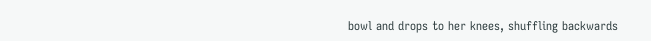bowl and drops to her knees, shuffling backwards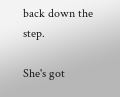back down the step.

She's got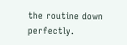the routine down perfectly.